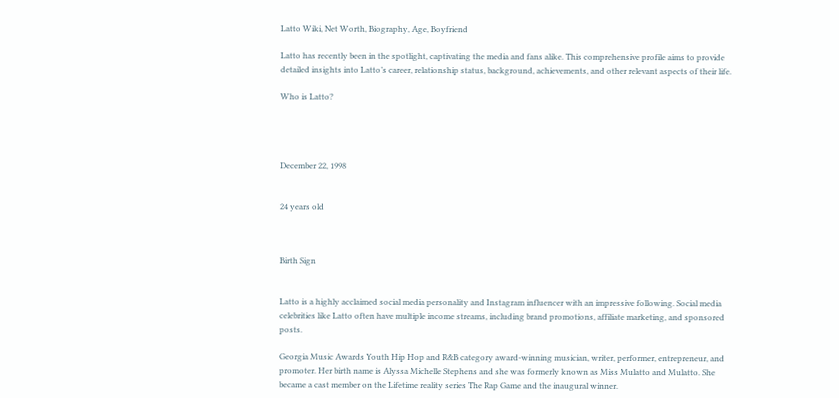Latto Wiki, Net Worth, Biography, Age, Boyfriend

Latto has recently been in the spotlight, captivating the media and fans alike. This comprehensive profile aims to provide detailed insights into Latto’s career, relationship status, background, achievements, and other relevant aspects of their life.

Who is Latto?




December 22, 1998


24 years old



Birth Sign


Latto is a highly acclaimed social media personality and Instagram influencer with an impressive following. Social media celebrities like Latto often have multiple income streams, including brand promotions, affiliate marketing, and sponsored posts.

Georgia Music Awards Youth Hip Hop and R&B category award-winning musician, writer, performer, entrepreneur, and promoter. Her birth name is Alyssa Michelle Stephens and she was formerly known as Miss Mulatto and Mulatto. She became a cast member on the Lifetime reality series The Rap Game and the inaugural winner.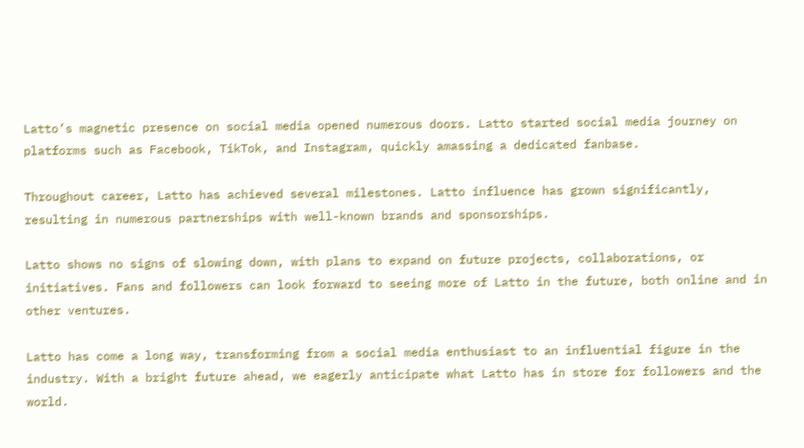Latto’s magnetic presence on social media opened numerous doors. Latto started social media journey on platforms such as Facebook, TikTok, and Instagram, quickly amassing a dedicated fanbase.

Throughout career, Latto has achieved several milestones. Latto influence has grown significantly, resulting in numerous partnerships with well-known brands and sponsorships.

Latto shows no signs of slowing down, with plans to expand on future projects, collaborations, or initiatives. Fans and followers can look forward to seeing more of Latto in the future, both online and in other ventures.

Latto has come a long way, transforming from a social media enthusiast to an influential figure in the industry. With a bright future ahead, we eagerly anticipate what Latto has in store for followers and the world.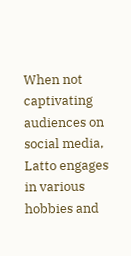When not captivating audiences on social media, Latto engages in various hobbies and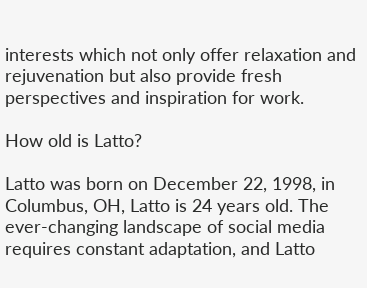interests which not only offer relaxation and rejuvenation but also provide fresh perspectives and inspiration for work.

How old is Latto?

Latto was born on December 22, 1998, in Columbus, OH, Latto is 24 years old. The ever-changing landscape of social media requires constant adaptation, and Latto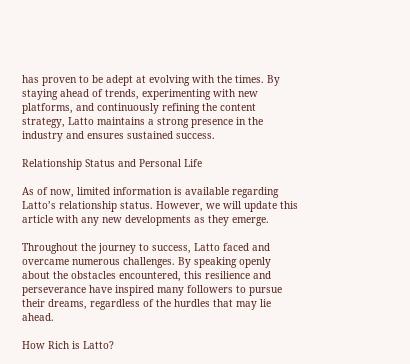has proven to be adept at evolving with the times. By staying ahead of trends, experimenting with new platforms, and continuously refining the content strategy, Latto maintains a strong presence in the industry and ensures sustained success.

Relationship Status and Personal Life

As of now, limited information is available regarding Latto’s relationship status. However, we will update this article with any new developments as they emerge.

Throughout the journey to success, Latto faced and overcame numerous challenges. By speaking openly about the obstacles encountered, this resilience and perseverance have inspired many followers to pursue their dreams, regardless of the hurdles that may lie ahead.

How Rich is Latto?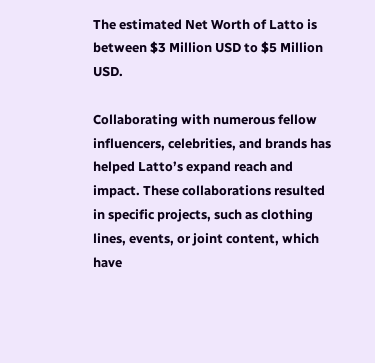The estimated Net Worth of Latto is between $3 Million USD to $5 Million USD.

Collaborating with numerous fellow influencers, celebrities, and brands has helped Latto’s expand reach and impact. These collaborations resulted in specific projects, such as clothing lines, events, or joint content, which have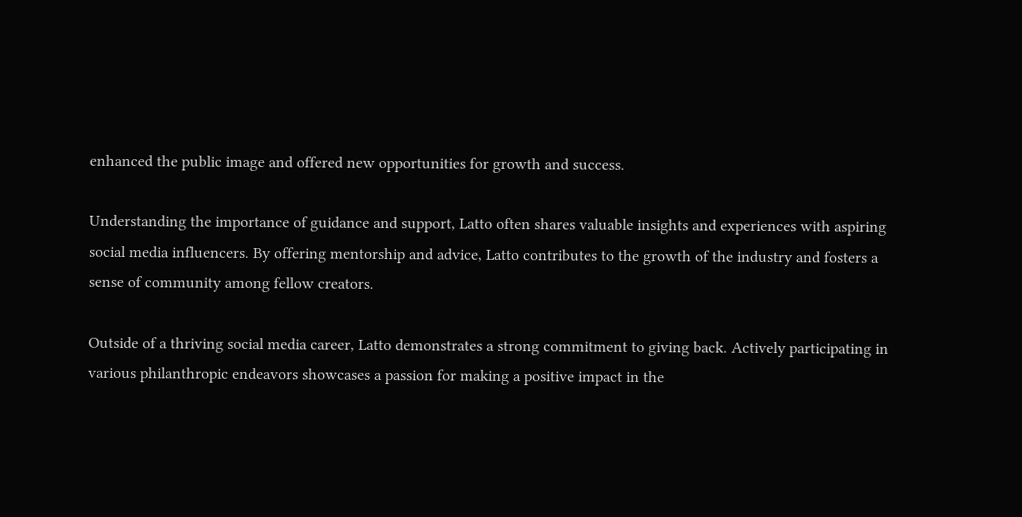enhanced the public image and offered new opportunities for growth and success.

Understanding the importance of guidance and support, Latto often shares valuable insights and experiences with aspiring social media influencers. By offering mentorship and advice, Latto contributes to the growth of the industry and fosters a sense of community among fellow creators.

Outside of a thriving social media career, Latto demonstrates a strong commitment to giving back. Actively participating in various philanthropic endeavors showcases a passion for making a positive impact in the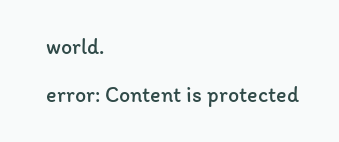world.

error: Content is protected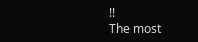!!
The most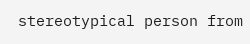stereotypical person from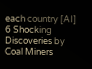each country [AI] 6 Shocking Discoveries by Coal Miners